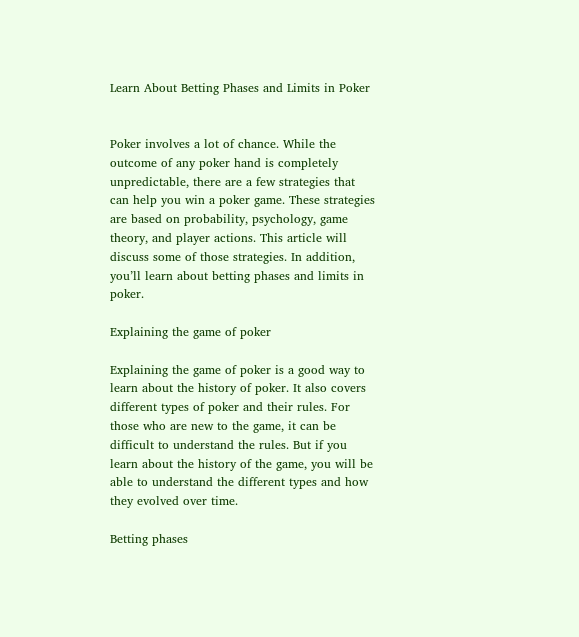Learn About Betting Phases and Limits in Poker


Poker involves a lot of chance. While the outcome of any poker hand is completely unpredictable, there are a few strategies that can help you win a poker game. These strategies are based on probability, psychology, game theory, and player actions. This article will discuss some of those strategies. In addition, you’ll learn about betting phases and limits in poker.

Explaining the game of poker

Explaining the game of poker is a good way to learn about the history of poker. It also covers different types of poker and their rules. For those who are new to the game, it can be difficult to understand the rules. But if you learn about the history of the game, you will be able to understand the different types and how they evolved over time.

Betting phases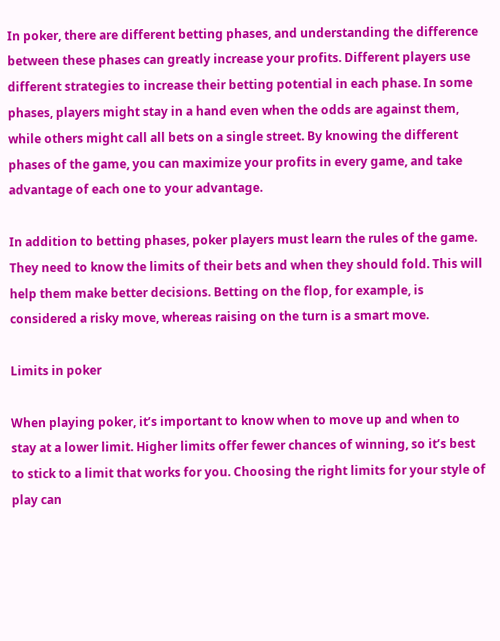In poker, there are different betting phases, and understanding the difference between these phases can greatly increase your profits. Different players use different strategies to increase their betting potential in each phase. In some phases, players might stay in a hand even when the odds are against them, while others might call all bets on a single street. By knowing the different phases of the game, you can maximize your profits in every game, and take advantage of each one to your advantage.

In addition to betting phases, poker players must learn the rules of the game. They need to know the limits of their bets and when they should fold. This will help them make better decisions. Betting on the flop, for example, is considered a risky move, whereas raising on the turn is a smart move.

Limits in poker

When playing poker, it’s important to know when to move up and when to stay at a lower limit. Higher limits offer fewer chances of winning, so it’s best to stick to a limit that works for you. Choosing the right limits for your style of play can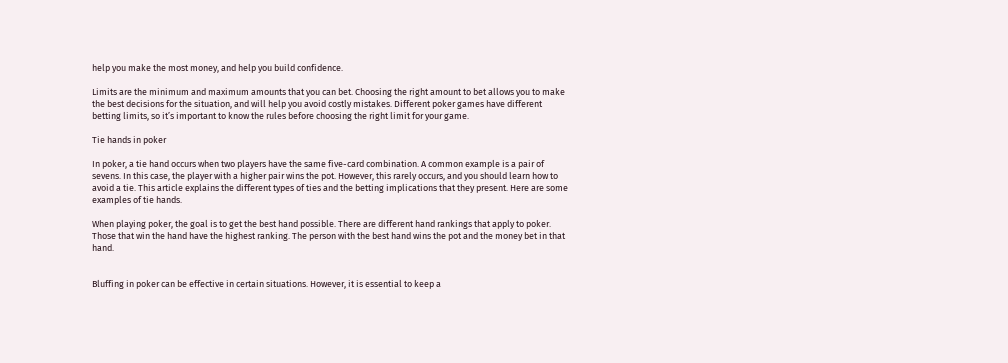help you make the most money, and help you build confidence.

Limits are the minimum and maximum amounts that you can bet. Choosing the right amount to bet allows you to make the best decisions for the situation, and will help you avoid costly mistakes. Different poker games have different betting limits, so it’s important to know the rules before choosing the right limit for your game.

Tie hands in poker

In poker, a tie hand occurs when two players have the same five-card combination. A common example is a pair of sevens. In this case, the player with a higher pair wins the pot. However, this rarely occurs, and you should learn how to avoid a tie. This article explains the different types of ties and the betting implications that they present. Here are some examples of tie hands.

When playing poker, the goal is to get the best hand possible. There are different hand rankings that apply to poker. Those that win the hand have the highest ranking. The person with the best hand wins the pot and the money bet in that hand.


Bluffing in poker can be effective in certain situations. However, it is essential to keep a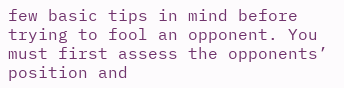few basic tips in mind before trying to fool an opponent. You must first assess the opponents’ position and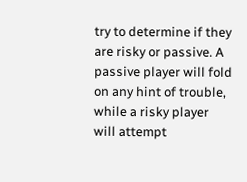try to determine if they are risky or passive. A passive player will fold on any hint of trouble, while a risky player will attempt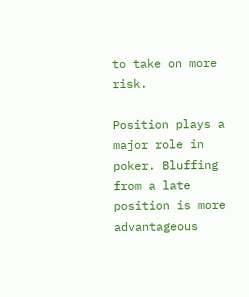to take on more risk.

Position plays a major role in poker. Bluffing from a late position is more advantageous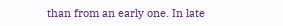than from an early one. In late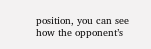position, you can see how the opponent’s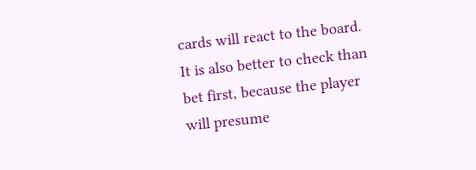cards will react to the board. It is also better to check than bet first, because the player will presume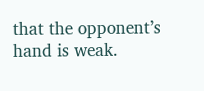that the opponent’s hand is weak.